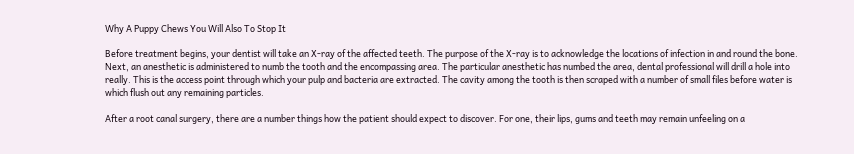Why A Puppy Chews You Will Also To Stop It

Before treatment begins, your dentist will take an X-ray of the affected teeth. The purpose of the X-ray is to acknowledge the locations of infection in and round the bone. Next, an anesthetic is administered to numb the tooth and the encompassing area. The particular anesthetic has numbed the area, dental professional will drill a hole into really. This is the access point through which your pulp and bacteria are extracted. The cavity among the tooth is then scraped with a number of small files before water is which flush out any remaining particles.

After a root canal surgery, there are a number things how the patient should expect to discover. For one, their lips, gums and teeth may remain unfeeling on a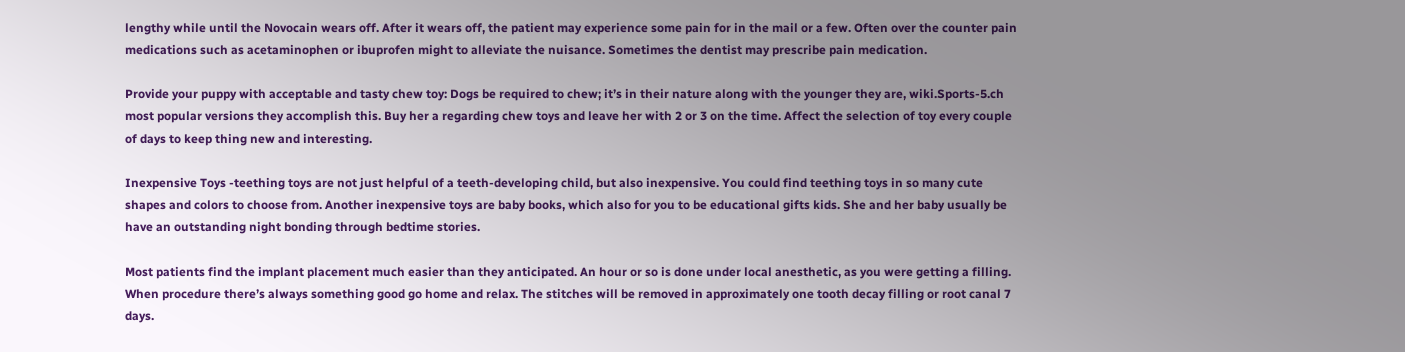lengthy while until the Novocain wears off. After it wears off, the patient may experience some pain for in the mail or a few. Often over the counter pain medications such as acetaminophen or ibuprofen might to alleviate the nuisance. Sometimes the dentist may prescribe pain medication.

Provide your puppy with acceptable and tasty chew toy: Dogs be required to chew; it’s in their nature along with the younger they are, wiki.Sports-5.ch most popular versions they accomplish this. Buy her a regarding chew toys and leave her with 2 or 3 on the time. Affect the selection of toy every couple of days to keep thing new and interesting.

Inexpensive Toys -teething toys are not just helpful of a teeth-developing child, but also inexpensive. You could find teething toys in so many cute shapes and colors to choose from. Another inexpensive toys are baby books, which also for you to be educational gifts kids. She and her baby usually be have an outstanding night bonding through bedtime stories.

Most patients find the implant placement much easier than they anticipated. An hour or so is done under local anesthetic, as you were getting a filling. When procedure there’s always something good go home and relax. The stitches will be removed in approximately one tooth decay filling or root canal 7 days.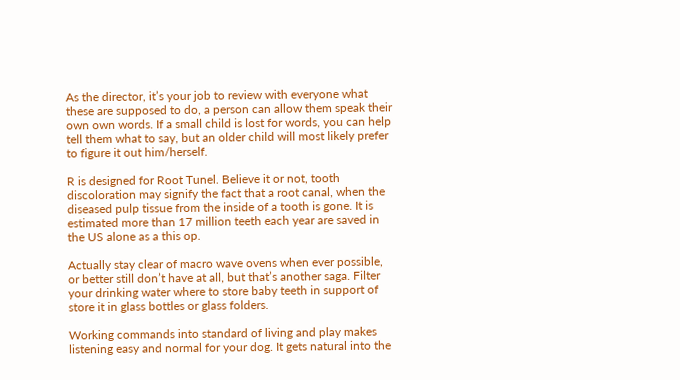As the director, it’s your job to review with everyone what these are supposed to do, a person can allow them speak their own own words. If a small child is lost for words, you can help tell them what to say, but an older child will most likely prefer to figure it out him/herself.

R is designed for Root Tunel. Believe it or not, tooth discoloration may signify the fact that a root canal, when the diseased pulp tissue from the inside of a tooth is gone. It is estimated more than 17 million teeth each year are saved in the US alone as a this op.

Actually stay clear of macro wave ovens when ever possible, or better still don’t have at all, but that’s another saga. Filter your drinking water where to store baby teeth in support of store it in glass bottles or glass folders.

Working commands into standard of living and play makes listening easy and normal for your dog. It gets natural into the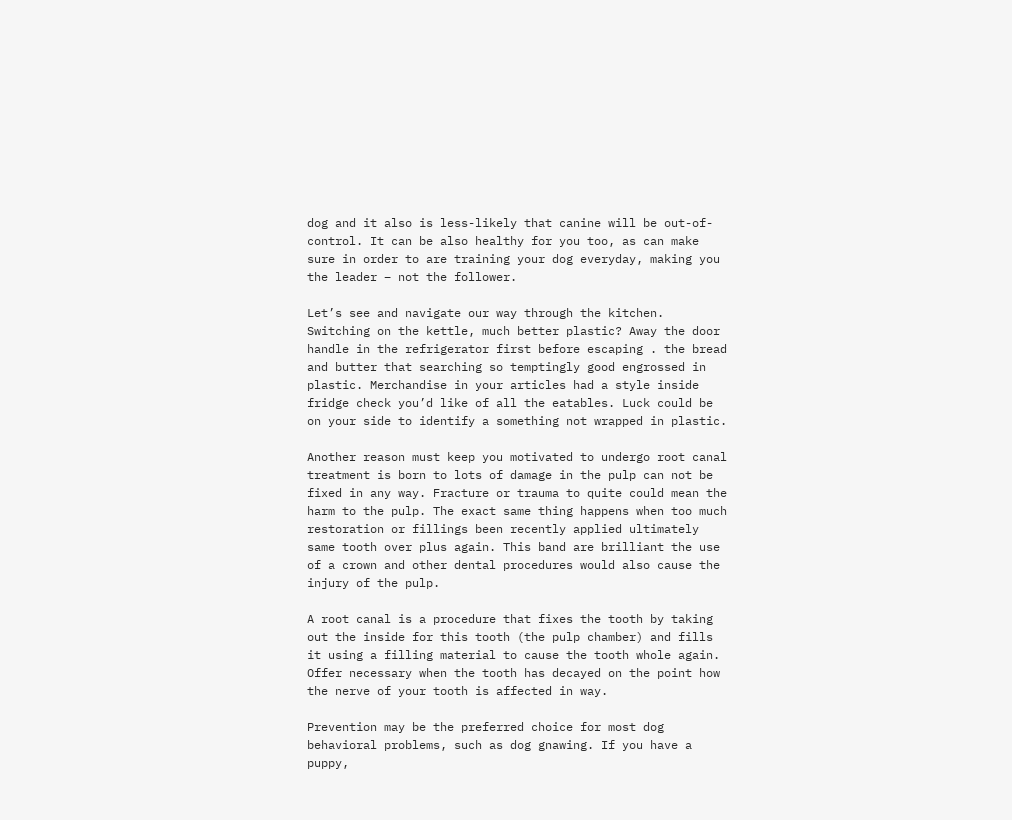dog and it also is less-likely that canine will be out-of-control. It can be also healthy for you too, as can make sure in order to are training your dog everyday, making you the leader – not the follower.

Let’s see and navigate our way through the kitchen. Switching on the kettle, much better plastic? Away the door handle in the refrigerator first before escaping . the bread and butter that searching so temptingly good engrossed in plastic. Merchandise in your articles had a style inside fridge check you’d like of all the eatables. Luck could be on your side to identify a something not wrapped in plastic.

Another reason must keep you motivated to undergo root canal treatment is born to lots of damage in the pulp can not be fixed in any way. Fracture or trauma to quite could mean the harm to the pulp. The exact same thing happens when too much restoration or fillings been recently applied ultimately same tooth over plus again. This band are brilliant the use of a crown and other dental procedures would also cause the injury of the pulp.

A root canal is a procedure that fixes the tooth by taking out the inside for this tooth (the pulp chamber) and fills it using a filling material to cause the tooth whole again. Offer necessary when the tooth has decayed on the point how the nerve of your tooth is affected in way.

Prevention may be the preferred choice for most dog behavioral problems, such as dog gnawing. If you have a puppy,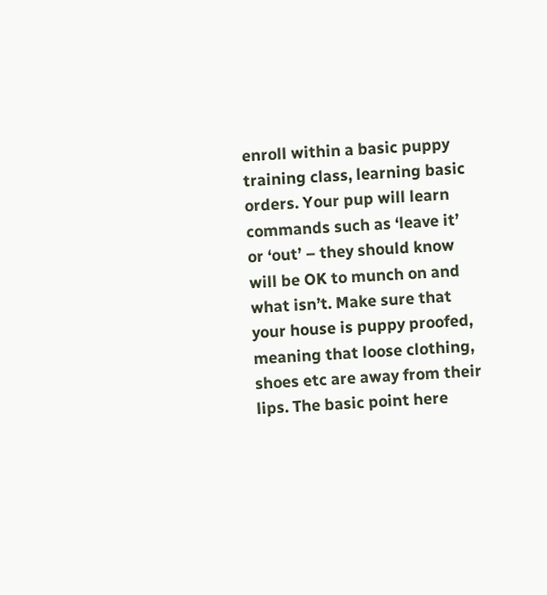enroll within a basic puppy training class, learning basic orders. Your pup will learn commands such as ‘leave it’ or ‘out’ – they should know will be OK to munch on and what isn’t. Make sure that your house is puppy proofed, meaning that loose clothing, shoes etc are away from their lips. The basic point here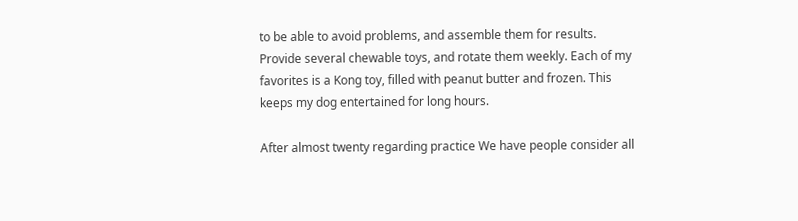to be able to avoid problems, and assemble them for results. Provide several chewable toys, and rotate them weekly. Each of my favorites is a Kong toy, filled with peanut butter and frozen. This keeps my dog entertained for long hours.

After almost twenty regarding practice We have people consider all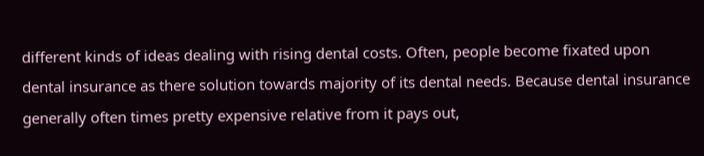different kinds of ideas dealing with rising dental costs. Often, people become fixated upon dental insurance as there solution towards majority of its dental needs. Because dental insurance generally often times pretty expensive relative from it pays out,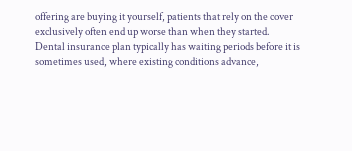offering are buying it yourself, patients that rely on the cover exclusively often end up worse than when they started. Dental insurance plan typically has waiting periods before it is sometimes used, where existing conditions advance,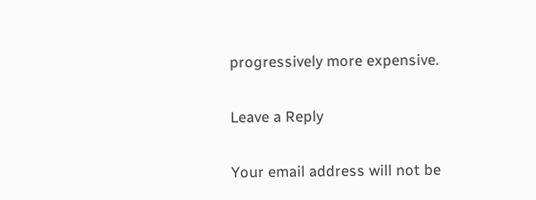progressively more expensive.

Leave a Reply

Your email address will not be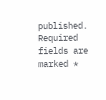published. Required fields are marked *